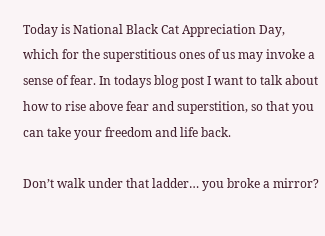Today is National Black Cat Appreciation Day, which for the superstitious ones of us may invoke a sense of fear. In todays blog post I want to talk about how to rise above fear and superstition, so that you can take your freedom and life back.

Don’t walk under that ladder… you broke a mirror?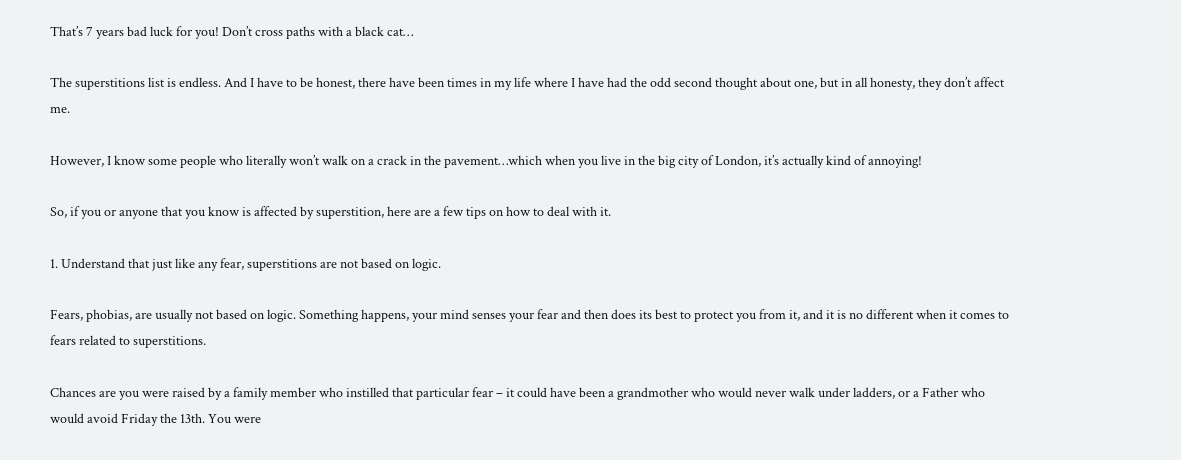That’s 7 years bad luck for you! Don’t cross paths with a black cat…

The superstitions list is endless. And I have to be honest, there have been times in my life where I have had the odd second thought about one, but in all honesty, they don’t affect me.

However, I know some people who literally won’t walk on a crack in the pavement…which when you live in the big city of London, it’s actually kind of annoying!

So, if you or anyone that you know is affected by superstition, here are a few tips on how to deal with it.

1. Understand that just like any fear, superstitions are not based on logic.

Fears, phobias, are usually not based on logic. Something happens, your mind senses your fear and then does its best to protect you from it, and it is no different when it comes to fears related to superstitions.

Chances are you were raised by a family member who instilled that particular fear – it could have been a grandmother who would never walk under ladders, or a Father who would avoid Friday the 13th. You were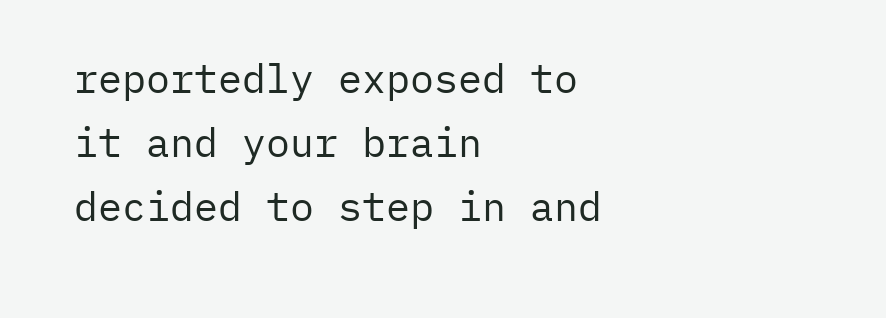reportedly exposed to it and your brain decided to step in and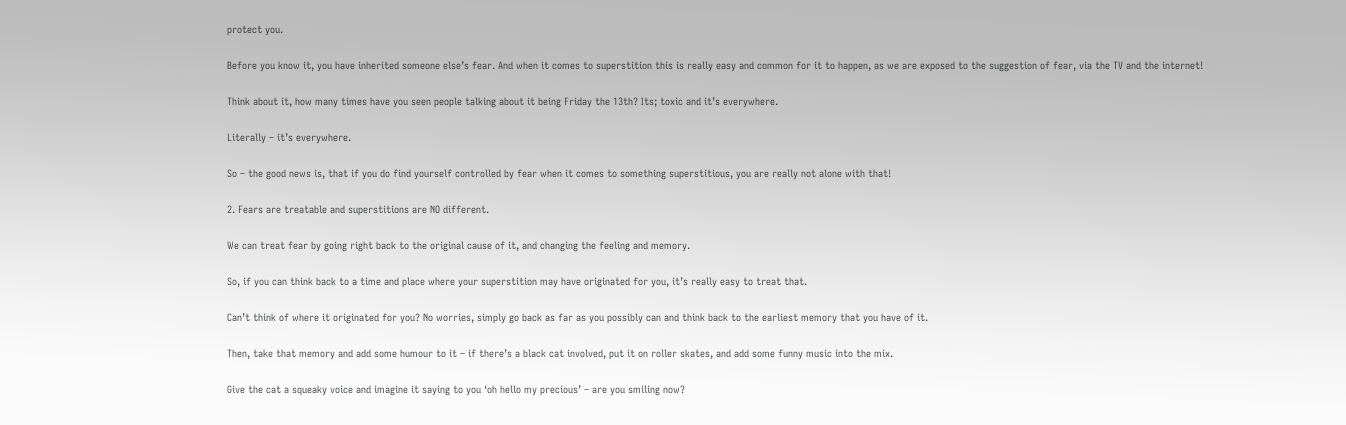protect you.

Before you know it, you have inherited someone else’s fear. And when it comes to superstition this is really easy and common for it to happen, as we are exposed to the suggestion of fear, via the TV and the internet!

Think about it, how many times have you seen people talking about it being Friday the 13th? Its; toxic and it’s everywhere.

Literally – it’s everywhere.

So – the good news is, that if you do find yourself controlled by fear when it comes to something superstitious, you are really not alone with that!

2. Fears are treatable and superstitions are NO different.

We can treat fear by going right back to the original cause of it, and changing the feeling and memory.

So, if you can think back to a time and place where your superstition may have originated for you, it’s really easy to treat that.

Can’t think of where it originated for you? No worries, simply go back as far as you possibly can and think back to the earliest memory that you have of it.

Then, take that memory and add some humour to it – if there’s a black cat involved, put it on roller skates, and add some funny music into the mix.

Give the cat a squeaky voice and imagine it saying to you ‘oh hello my precious’ – are you smiling now?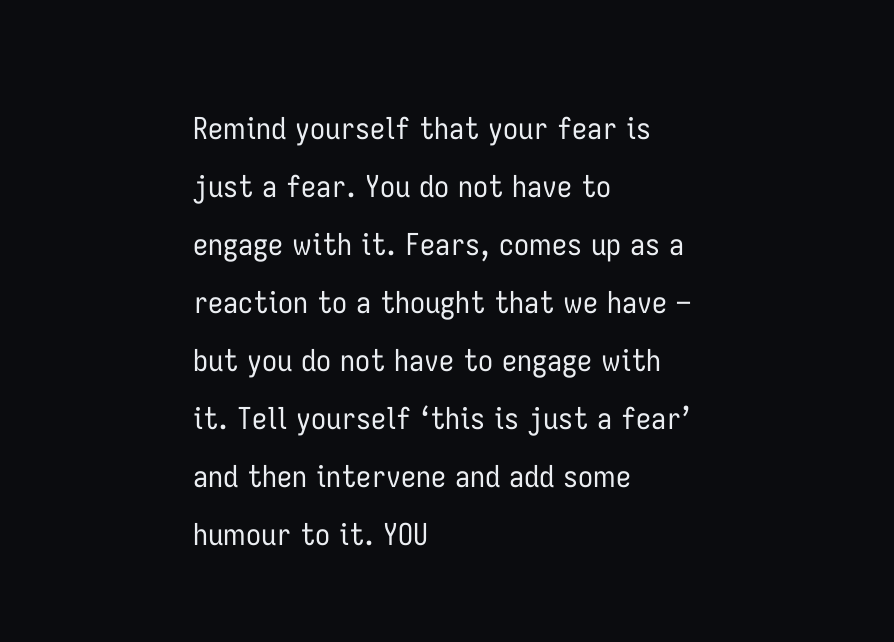Remind yourself that your fear is just a fear. You do not have to engage with it. Fears, comes up as a reaction to a thought that we have – but you do not have to engage with it. Tell yourself ‘this is just a fear’ and then intervene and add some humour to it. YOU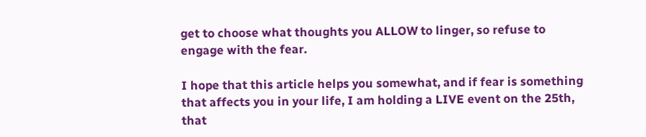get to choose what thoughts you ALLOW to linger, so refuse to engage with the fear.

I hope that this article helps you somewhat, and if fear is something that affects you in your life, I am holding a LIVE event on the 25th, that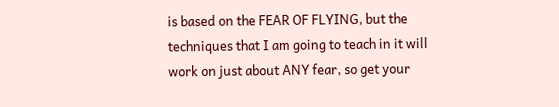is based on the FEAR OF FLYING, but the techniques that I am going to teach in it will work on just about ANY fear, so get your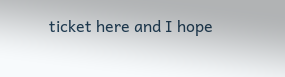ticket here and I hope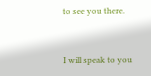to see you there.


I will speak to you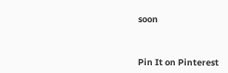soon



Pin It on Pinterest